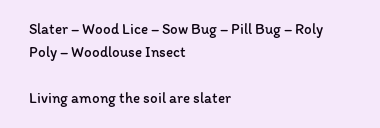Slater – Wood Lice – Sow Bug – Pill Bug – Roly Poly – Woodlouse Insect

Living among the soil are slater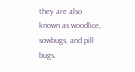they are also known as woodlice, sowbugs, and pill bugs.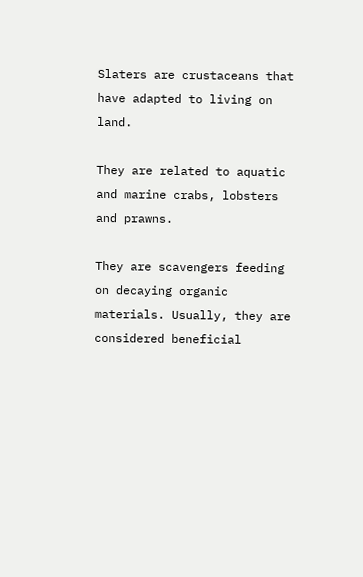Slaters are crustaceans that have adapted to living on land.

They are related to aquatic and marine crabs, lobsters and prawns.

They are scavengers feeding on decaying organic materials. Usually, they are considered beneficial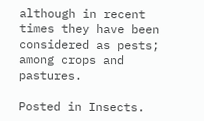although in recent times they have been considered as pests; among crops and pastures.

Posted in Insects.